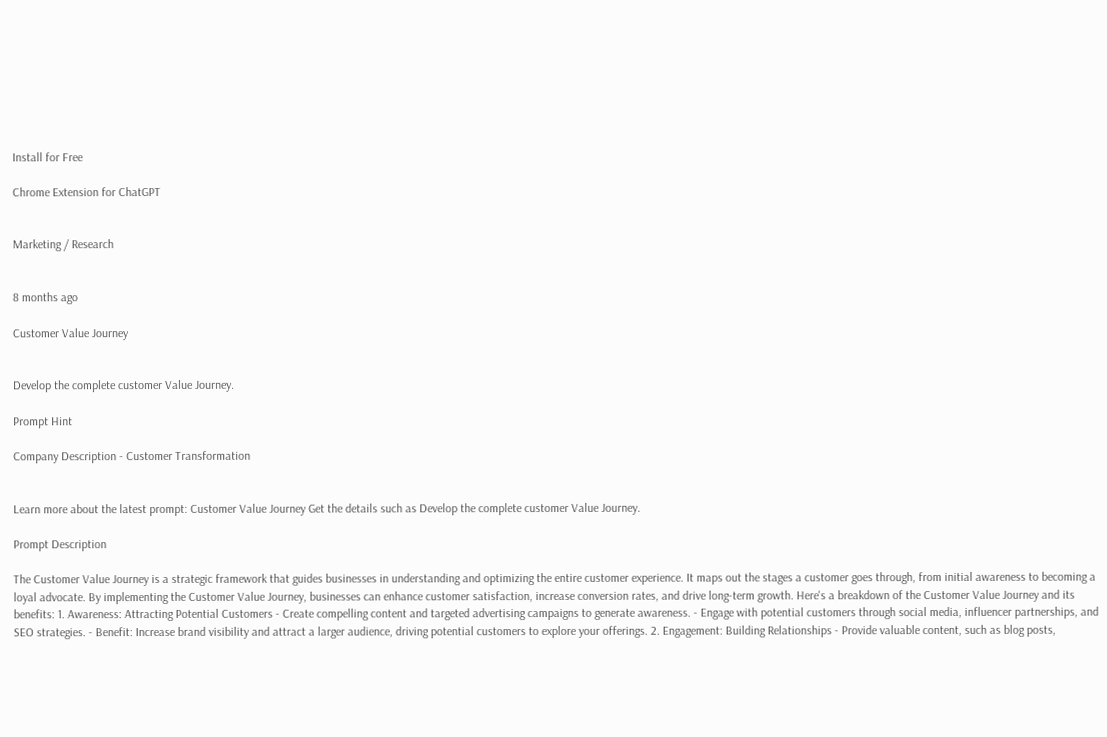Install for Free

Chrome Extension for ChatGPT


Marketing / Research


8 months ago

Customer Value Journey


Develop the complete customer Value Journey.

Prompt Hint

Company Description - Customer Transformation


Learn more about the latest prompt: Customer Value Journey Get the details such as Develop the complete customer Value Journey.

Prompt Description

The Customer Value Journey is a strategic framework that guides businesses in understanding and optimizing the entire customer experience. It maps out the stages a customer goes through, from initial awareness to becoming a loyal advocate. By implementing the Customer Value Journey, businesses can enhance customer satisfaction, increase conversion rates, and drive long-term growth. Here's a breakdown of the Customer Value Journey and its benefits: 1. Awareness: Attracting Potential Customers - Create compelling content and targeted advertising campaigns to generate awareness. - Engage with potential customers through social media, influencer partnerships, and SEO strategies. - Benefit: Increase brand visibility and attract a larger audience, driving potential customers to explore your offerings. 2. Engagement: Building Relationships - Provide valuable content, such as blog posts,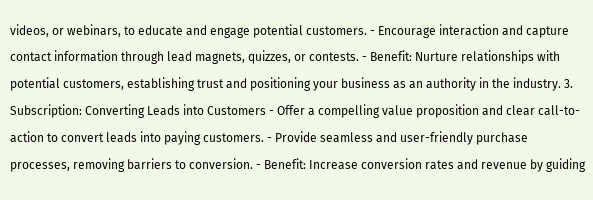videos, or webinars, to educate and engage potential customers. - Encourage interaction and capture contact information through lead magnets, quizzes, or contests. - Benefit: Nurture relationships with potential customers, establishing trust and positioning your business as an authority in the industry. 3. Subscription: Converting Leads into Customers - Offer a compelling value proposition and clear call-to-action to convert leads into paying customers. - Provide seamless and user-friendly purchase processes, removing barriers to conversion. - Benefit: Increase conversion rates and revenue by guiding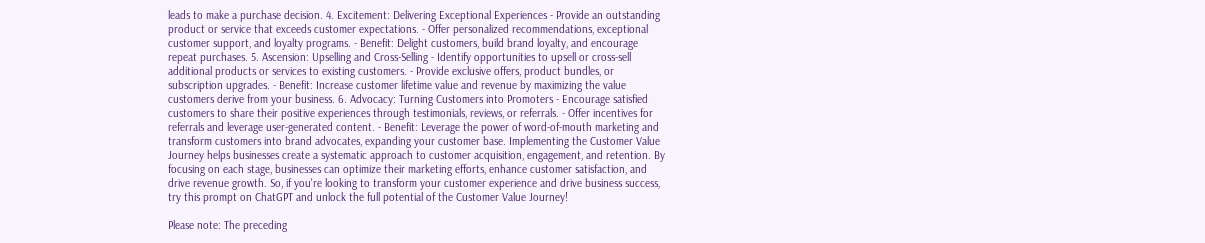leads to make a purchase decision. 4. Excitement: Delivering Exceptional Experiences - Provide an outstanding product or service that exceeds customer expectations. - Offer personalized recommendations, exceptional customer support, and loyalty programs. - Benefit: Delight customers, build brand loyalty, and encourage repeat purchases. 5. Ascension: Upselling and Cross-Selling - Identify opportunities to upsell or cross-sell additional products or services to existing customers. - Provide exclusive offers, product bundles, or subscription upgrades. - Benefit: Increase customer lifetime value and revenue by maximizing the value customers derive from your business. 6. Advocacy: Turning Customers into Promoters - Encourage satisfied customers to share their positive experiences through testimonials, reviews, or referrals. - Offer incentives for referrals and leverage user-generated content. - Benefit: Leverage the power of word-of-mouth marketing and transform customers into brand advocates, expanding your customer base. Implementing the Customer Value Journey helps businesses create a systematic approach to customer acquisition, engagement, and retention. By focusing on each stage, businesses can optimize their marketing efforts, enhance customer satisfaction, and drive revenue growth. So, if you're looking to transform your customer experience and drive business success, try this prompt on ChatGPT and unlock the full potential of the Customer Value Journey!

Please note: The preceding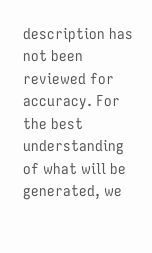description has not been reviewed for accuracy. For the best understanding of what will be generated, we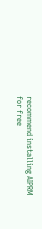recommend installing AIPRM for free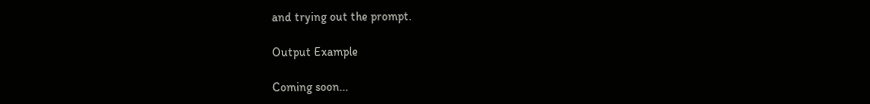and trying out the prompt.

Output Example

Coming soon...